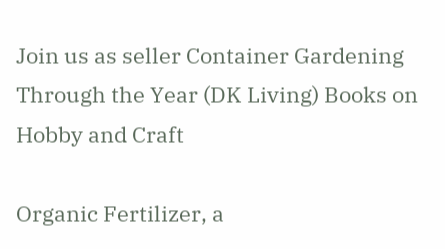Join us as seller Container Gardening Through the Year (DK Living) Books on Hobby and Craft

Organic Fertilizer, a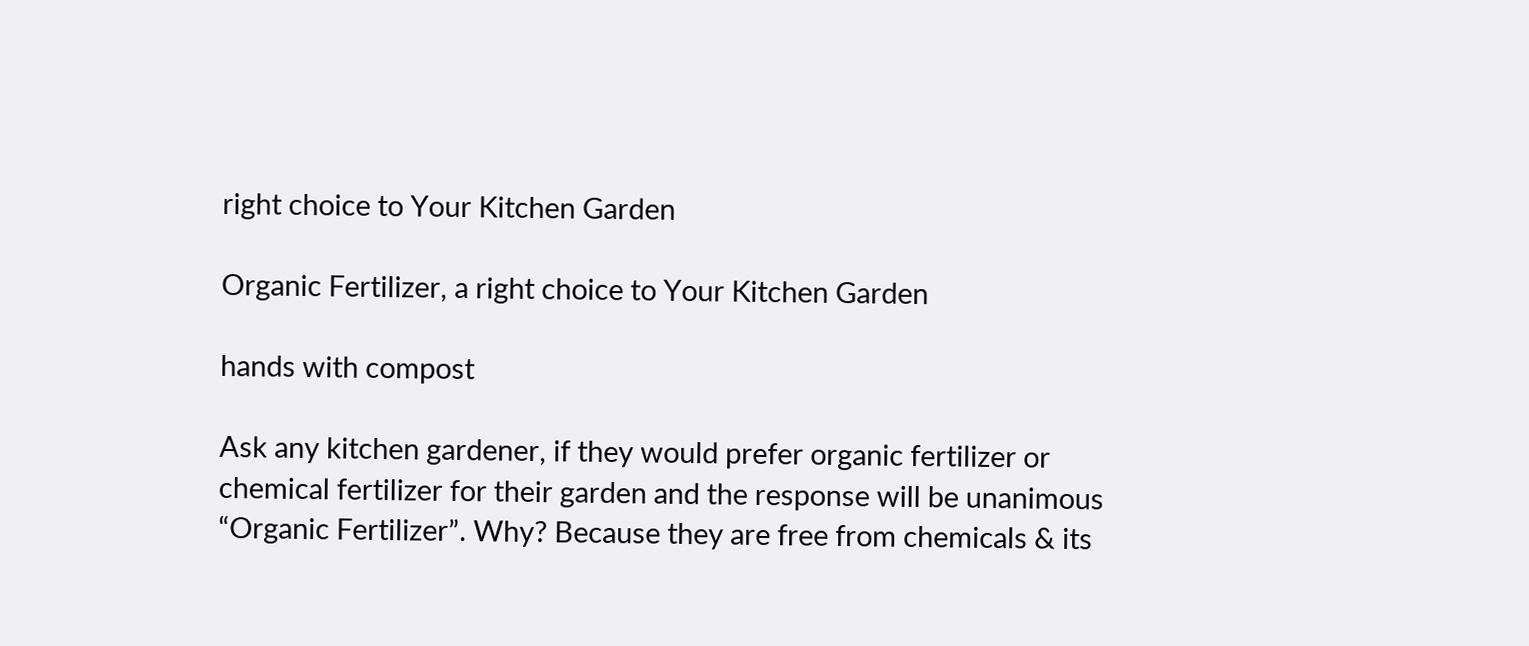right choice to Your Kitchen Garden

Organic Fertilizer, a right choice to Your Kitchen Garden

hands with compost

Ask any kitchen gardener, if they would prefer organic fertilizer or chemical fertilizer for their garden and the response will be unanimous “Organic Fertilizer”. Why? Because they are free from chemicals & its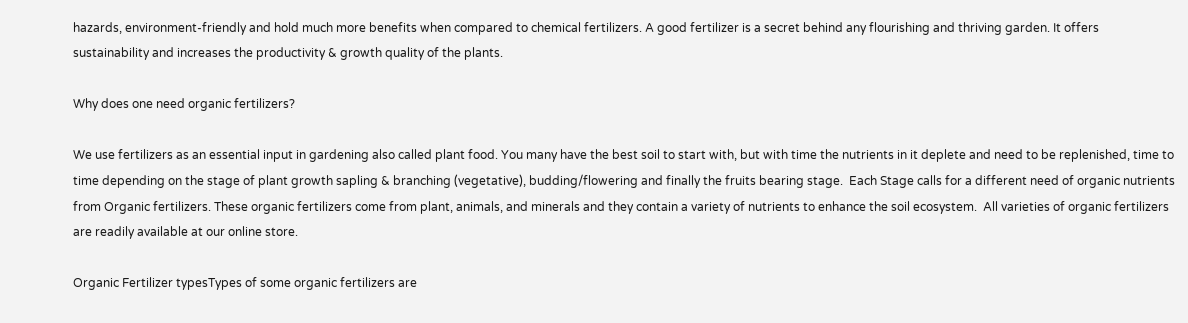hazards, environment-friendly and hold much more benefits when compared to chemical fertilizers. A good fertilizer is a secret behind any flourishing and thriving garden. It offers sustainability and increases the productivity & growth quality of the plants.

Why does one need organic fertilizers?

We use fertilizers as an essential input in gardening also called plant food. You many have the best soil to start with, but with time the nutrients in it deplete and need to be replenished, time to time depending on the stage of plant growth sapling & branching (vegetative), budding/flowering and finally the fruits bearing stage.  Each Stage calls for a different need of organic nutrients from Organic fertilizers. These organic fertilizers come from plant, animals, and minerals and they contain a variety of nutrients to enhance the soil ecosystem.  All varieties of organic fertilizers are readily available at our online store.

Organic Fertilizer typesTypes of some organic fertilizers are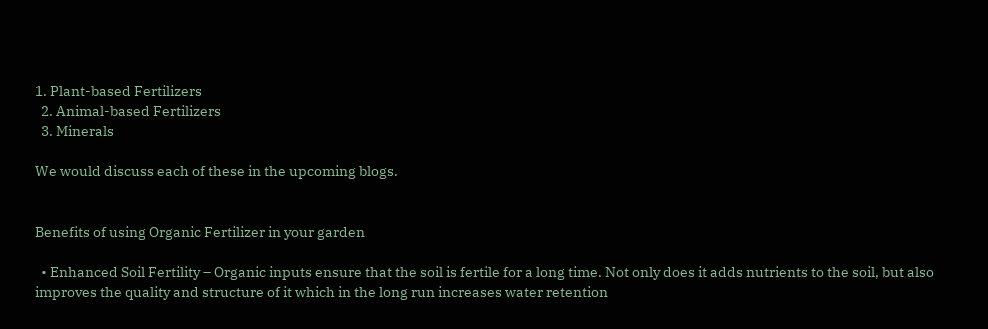1. Plant-based Fertilizers
  2. Animal-based Fertilizers
  3. Minerals

We would discuss each of these in the upcoming blogs.


Benefits of using Organic Fertilizer in your garden

  • Enhanced Soil Fertility – Organic inputs ensure that the soil is fertile for a long time. Not only does it adds nutrients to the soil, but also improves the quality and structure of it which in the long run increases water retention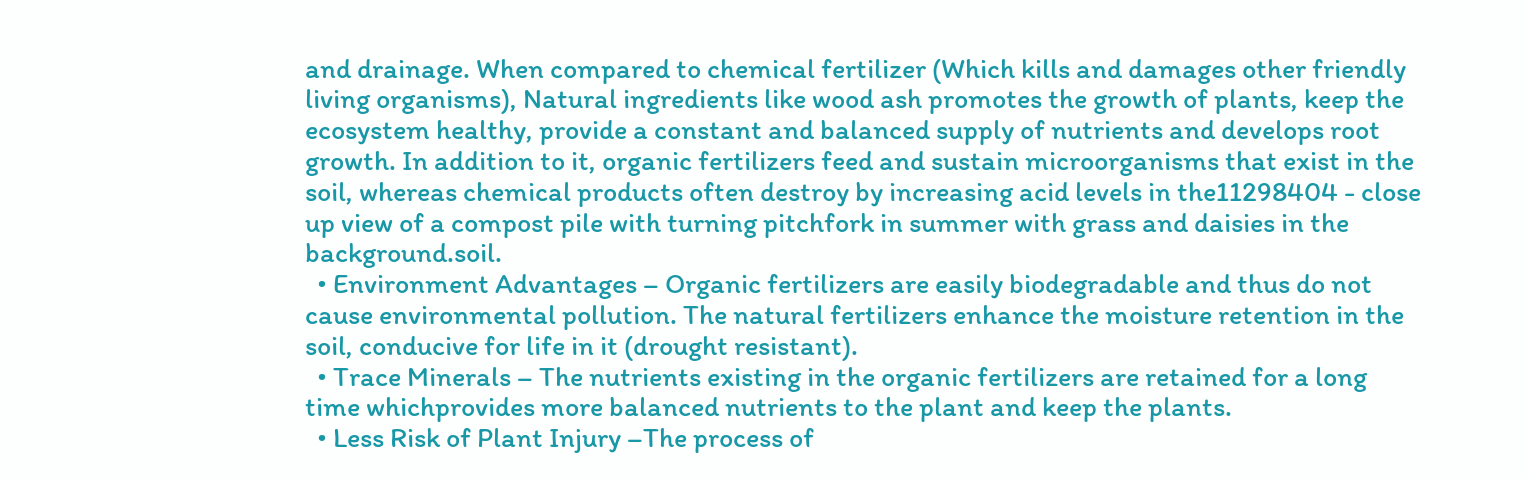and drainage. When compared to chemical fertilizer (Which kills and damages other friendly living organisms), Natural ingredients like wood ash promotes the growth of plants, keep the ecosystem healthy, provide a constant and balanced supply of nutrients and develops root growth. In addition to it, organic fertilizers feed and sustain microorganisms that exist in the soil, whereas chemical products often destroy by increasing acid levels in the11298404 - close up view of a compost pile with turning pitchfork in summer with grass and daisies in the background.soil.
  • Environment Advantages – Organic fertilizers are easily biodegradable and thus do not cause environmental pollution. The natural fertilizers enhance the moisture retention in the soil, conducive for life in it (drought resistant).
  • Trace Minerals – The nutrients existing in the organic fertilizers are retained for a long time whichprovides more balanced nutrients to the plant and keep the plants.
  • Less Risk of Plant Injury –The process of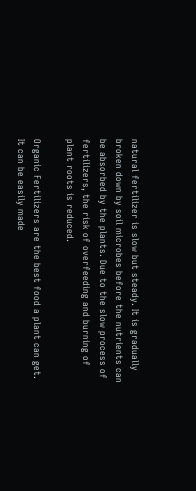natural fertilizer is slow but steady. It is gradually broken down by soil microbes before the nutrients can be absorbed by the plants. Due to the slow process of fertilizers, the risk of overfeeding and burning of plant roots is reduced.

Organic Fertilizers are the best food a plant can get. It can be easily made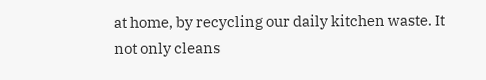at home, by recycling our daily kitchen waste. It not only cleans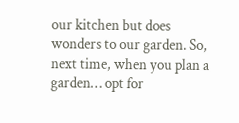our kitchen but does wonders to our garden. So, next time, when you plan a garden… opt for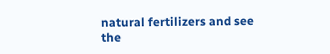natural fertilizers and see the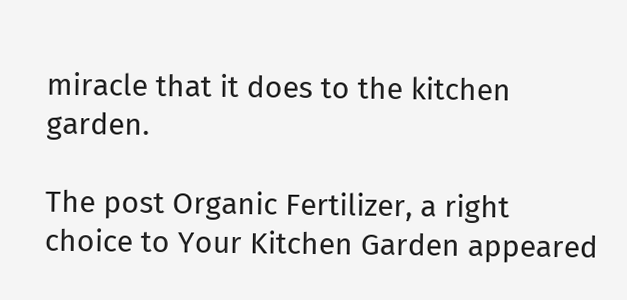miracle that it does to the kitchen garden.

The post Organic Fertilizer, a right choice to Your Kitchen Garden appeared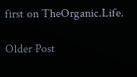first on TheOrganic.Life.

Older Post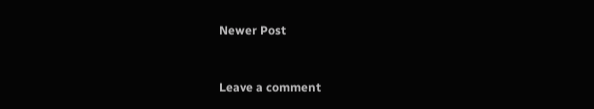Newer Post


Leave a comment